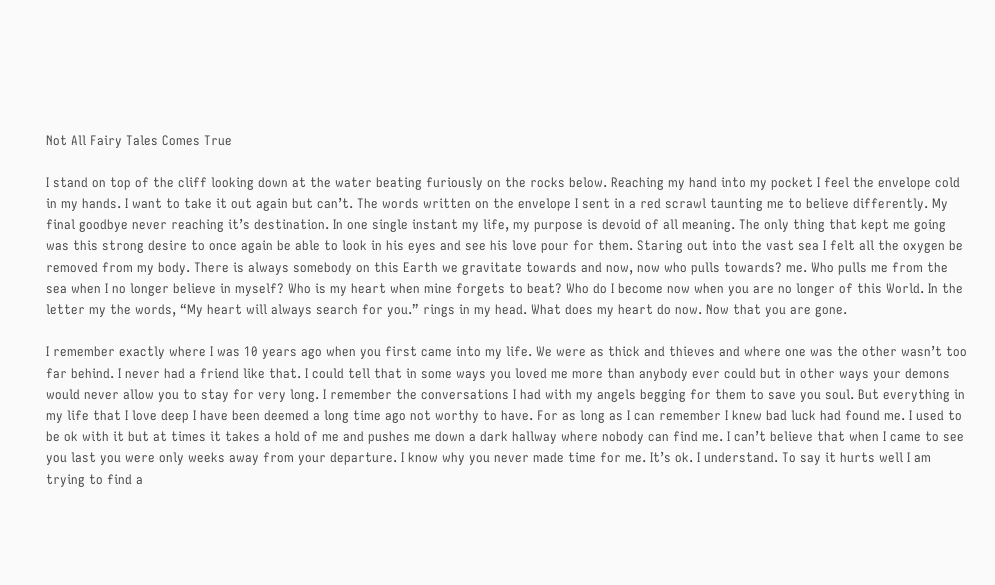Not All Fairy Tales Comes True

I stand on top of the cliff looking down at the water beating furiously on the rocks below. Reaching my hand into my pocket I feel the envelope cold in my hands. I want to take it out again but can’t. The words written on the envelope I sent in a red scrawl taunting me to believe differently. My final goodbye never reaching it’s destination. In one single instant my life, my purpose is devoid of all meaning. The only thing that kept me going was this strong desire to once again be able to look in his eyes and see his love pour for them. Staring out into the vast sea I felt all the oxygen be removed from my body. There is always somebody on this Earth we gravitate towards and now, now who pulls towards? me. Who pulls me from the sea when I no longer believe in myself? Who is my heart when mine forgets to beat? Who do I become now when you are no longer of this World. In the letter my the words, “My heart will always search for you.” rings in my head. What does my heart do now. Now that you are gone.

I remember exactly where I was 10 years ago when you first came into my life. We were as thick and thieves and where one was the other wasn’t too far behind. I never had a friend like that. I could tell that in some ways you loved me more than anybody ever could but in other ways your demons would never allow you to stay for very long. I remember the conversations I had with my angels begging for them to save you soul. But everything in my life that I love deep I have been deemed a long time ago not worthy to have. For as long as I can remember I knew bad luck had found me. I used to be ok with it but at times it takes a hold of me and pushes me down a dark hallway where nobody can find me. I can’t believe that when I came to see you last you were only weeks away from your departure. I know why you never made time for me. It’s ok. I understand. To say it hurts well I am trying to find a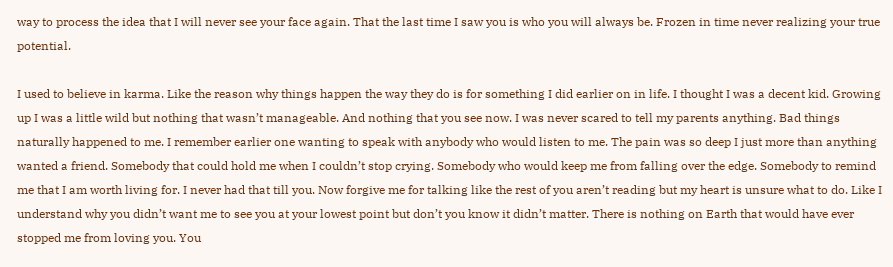way to process the idea that I will never see your face again. That the last time I saw you is who you will always be. Frozen in time never realizing your true potential.

I used to believe in karma. Like the reason why things happen the way they do is for something I did earlier on in life. I thought I was a decent kid. Growing up I was a little wild but nothing that wasn’t manageable. And nothing that you see now. I was never scared to tell my parents anything. Bad things naturally happened to me. I remember earlier one wanting to speak with anybody who would listen to me. The pain was so deep I just more than anything wanted a friend. Somebody that could hold me when I couldn’t stop crying. Somebody who would keep me from falling over the edge. Somebody to remind me that I am worth living for. I never had that till you. Now forgive me for talking like the rest of you aren’t reading but my heart is unsure what to do. Like I understand why you didn’t want me to see you at your lowest point but don’t you know it didn’t matter. There is nothing on Earth that would have ever stopped me from loving you. You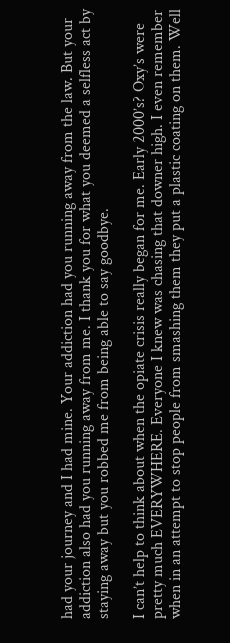had your journey and I had mine. Your addiction had you running away from the law. But your addiction also had you running away from me. I thank you for what you deemed a selfless act by staying away but you robbed me from being able to say goodbye.

I can’t help to think about when the opiate crisis really began for me. Early 2000’s? Oxy’s were pretty much EVERYWHERE. Everyone I knew was chasing that downer high. I even remember when in an attempt to stop people from smashing them they put a plastic coating on them. Well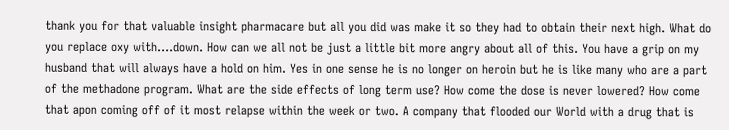thank you for that valuable insight pharmacare but all you did was make it so they had to obtain their next high. What do you replace oxy with….down. How can we all not be just a little bit more angry about all of this. You have a grip on my husband that will always have a hold on him. Yes in one sense he is no longer on heroin but he is like many who are a part of the methadone program. What are the side effects of long term use? How come the dose is never lowered? How come that apon coming off of it most relapse within the week or two. A company that flooded our World with a drug that is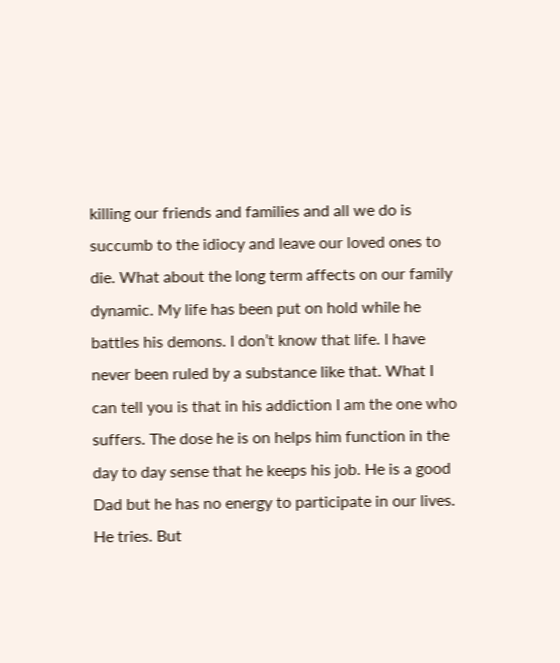killing our friends and families and all we do is succumb to the idiocy and leave our loved ones to die. What about the long term affects on our family dynamic. My life has been put on hold while he battles his demons. I don’t know that life. I have never been ruled by a substance like that. What I can tell you is that in his addiction I am the one who suffers. The dose he is on helps him function in the day to day sense that he keeps his job. He is a good Dad but he has no energy to participate in our lives. He tries. But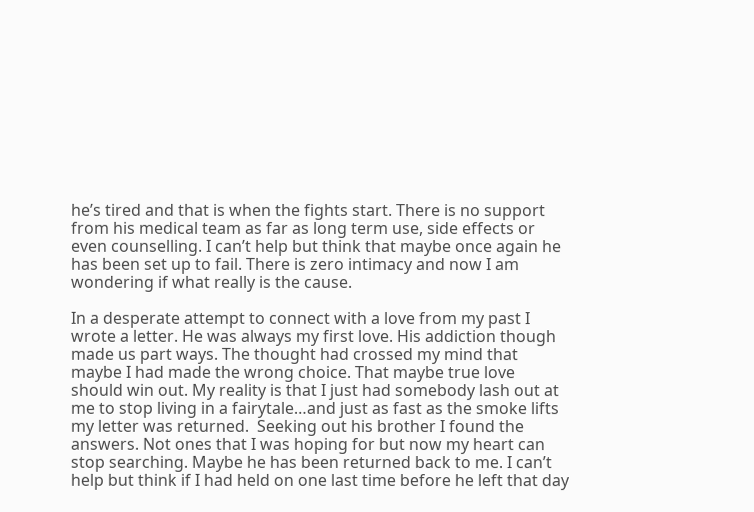he’s tired and that is when the fights start. There is no support from his medical team as far as long term use, side effects or even counselling. I can’t help but think that maybe once again he has been set up to fail. There is zero intimacy and now I am wondering if what really is the cause.

In a desperate attempt to connect with a love from my past I wrote a letter. He was always my first love. His addiction though made us part ways. The thought had crossed my mind that maybe I had made the wrong choice. That maybe true love should win out. My reality is that I just had somebody lash out at me to stop living in a fairytale…and just as fast as the smoke lifts my letter was returned.  Seeking out his brother I found the answers. Not ones that I was hoping for but now my heart can stop searching. Maybe he has been returned back to me. I can’t help but think if I had held on one last time before he left that day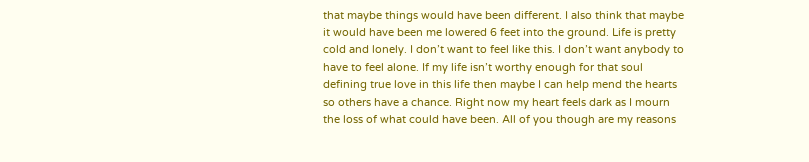that maybe things would have been different. I also think that maybe it would have been me lowered 6 feet into the ground. Life is pretty cold and lonely. I don’t want to feel like this. I don’t want anybody to have to feel alone. If my life isn’t worthy enough for that soul defining true love in this life then maybe I can help mend the hearts so others have a chance. Right now my heart feels dark as I mourn the loss of what could have been. All of you though are my reasons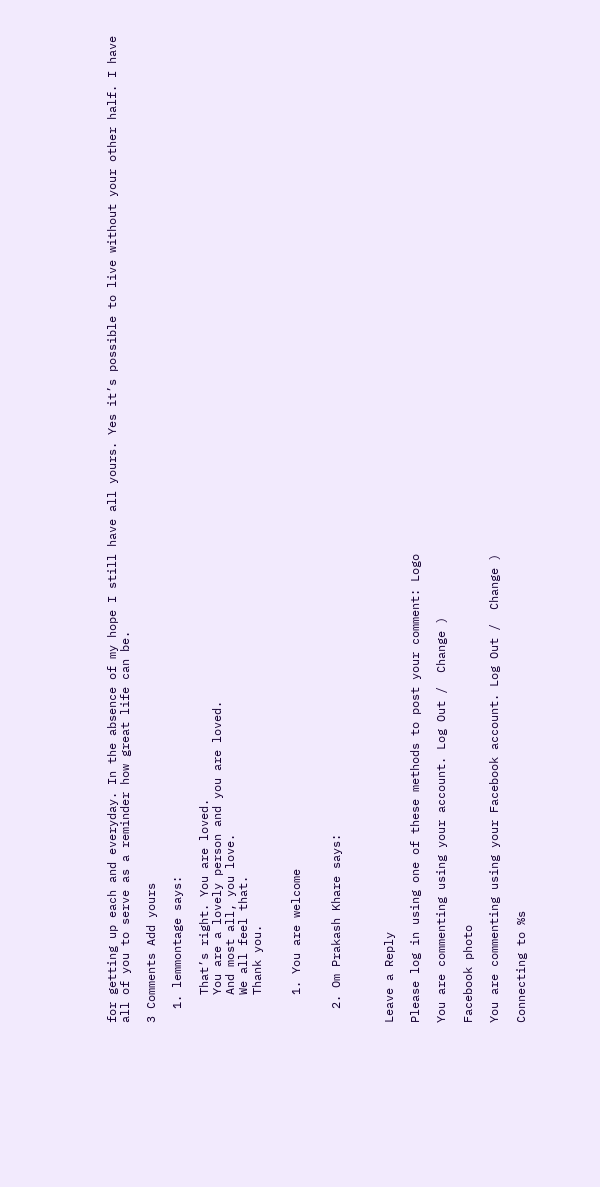for getting up each and everyday. In the absence of my hope I still have all yours. Yes it’s possible to live without your other half. I have all of you to serve as a reminder how great life can be.

3 Comments Add yours

  1. lemmontage says:

    That’s right. You are loved.
    You are a lovely person and you are loved.
    And most all, you love.
    We all feel that.
    Thank you.


    1. You are welcome


  2. Om Prakash Khare says:



Leave a Reply

Please log in using one of these methods to post your comment: Logo

You are commenting using your account. Log Out /  Change )

Facebook photo

You are commenting using your Facebook account. Log Out /  Change )

Connecting to %s